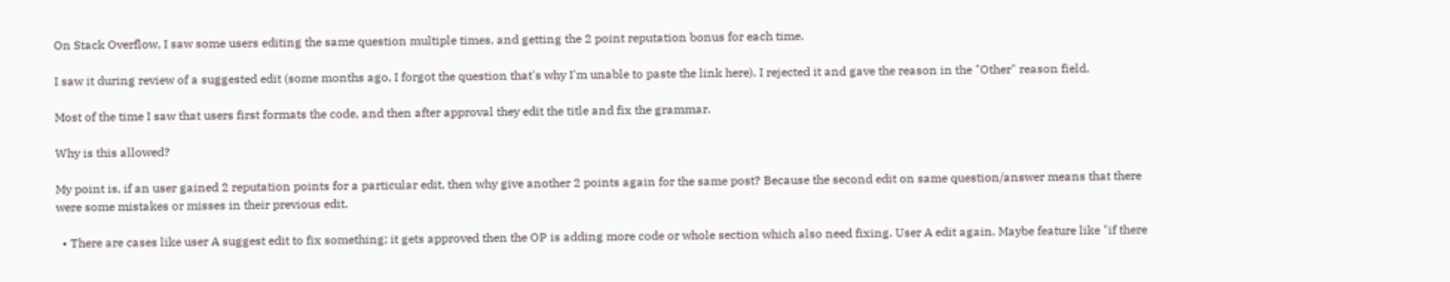On Stack Overflow, I saw some users editing the same question multiple times, and getting the 2 point reputation bonus for each time.

I saw it during review of a suggested edit (some months ago, I forgot the question that's why I'm unable to paste the link here). I rejected it and gave the reason in the "Other" reason field.

Most of the time I saw that users first formats the code, and then after approval they edit the title and fix the grammar.

Why is this allowed?

My point is, if an user gained 2 reputation points for a particular edit, then why give another 2 points again for the same post? Because the second edit on same question/answer means that there were some mistakes or misses in their previous edit.

  • There are cases like user A suggest edit to fix something; it gets approved then the OP is adding more code or whole section which also need fixing. User A edit again. Maybe feature like "if there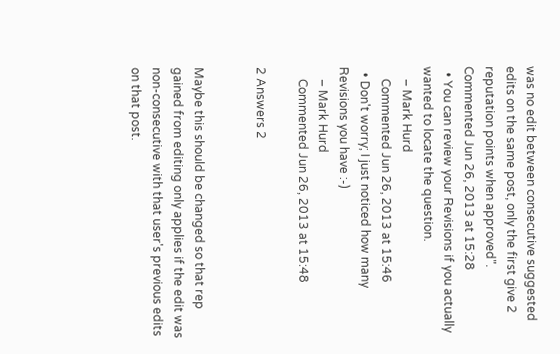was no edit between consecutive suggested edits on the same post, only the first give 2 reputation points when approved". Commented Jun 26, 2013 at 15:28
  • You can review your Revisions if you actually wanted to locate the question.
    – Mark Hurd
    Commented Jun 26, 2013 at 15:46
  • Don't worry; I just noticed how many Revisions you have :-)
    – Mark Hurd
    Commented Jun 26, 2013 at 15:48

2 Answers 2


Maybe this should be changed so that rep gained from editing only applies if the edit was non-consecutive with that user's previous edits on that post.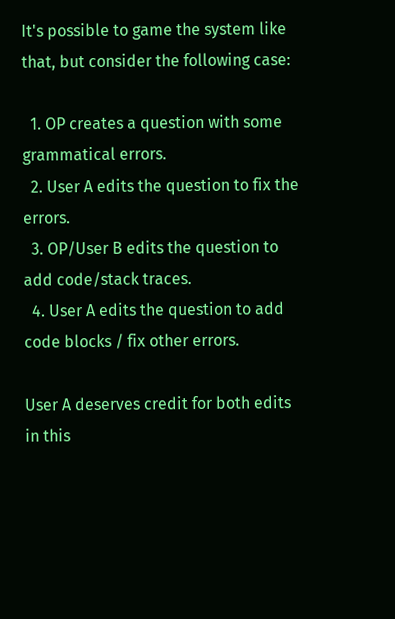It's possible to game the system like that, but consider the following case:

  1. OP creates a question with some grammatical errors.
  2. User A edits the question to fix the errors.
  3. OP/User B edits the question to add code/stack traces.
  4. User A edits the question to add code blocks / fix other errors.

User A deserves credit for both edits in this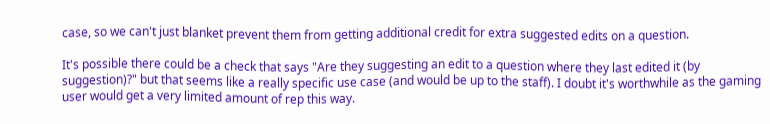case, so we can't just blanket prevent them from getting additional credit for extra suggested edits on a question.

It's possible there could be a check that says "Are they suggesting an edit to a question where they last edited it (by suggestion)?" but that seems like a really specific use case (and would be up to the staff). I doubt it's worthwhile as the gaming user would get a very limited amount of rep this way.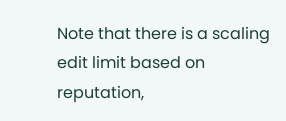Note that there is a scaling edit limit based on reputation,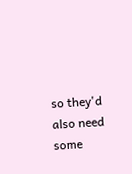so they'd also need some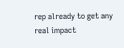rep already to get any real impact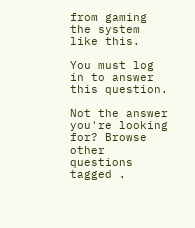from gaming the system like this.

You must log in to answer this question.

Not the answer you're looking for? Browse other questions tagged .